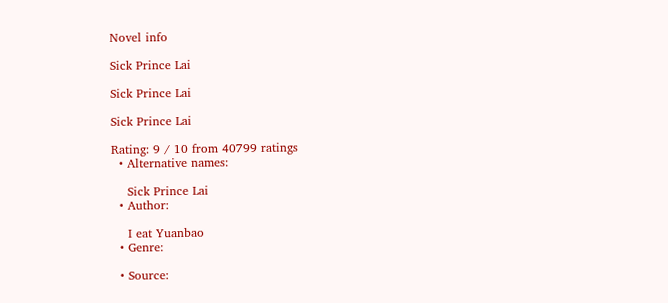Novel info

Sick Prince Lai

Sick Prince Lai

Sick Prince Lai

Rating: 9 / 10 from 40799 ratings
  • Alternative names:

    Sick Prince Lai
  • Author:

    I eat Yuanbao
  • Genre:

  • Source: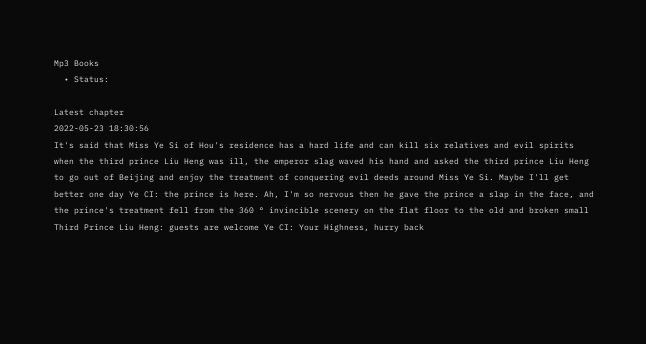Mp3 Books
  • Status:

Latest chapter
2022-05-23 18:30:56
It's said that Miss Ye Si of Hou's residence has a hard life and can kill six relatives and evil spirits when the third prince Liu Heng was ill, the emperor slag waved his hand and asked the third prince Liu Heng to go out of Beijing and enjoy the treatment of conquering evil deeds around Miss Ye Si. Maybe I'll get better one day Ye CI: the prince is here. Ah, I'm so nervous then he gave the prince a slap in the face, and the prince's treatment fell from the 360 ° invincible scenery on the flat floor to the old and broken small Third Prince Liu Heng: guests are welcome Ye CI: Your Highness, hurry back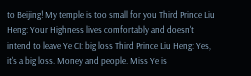to Beijing! My temple is too small for you Third Prince Liu Heng: Your Highness lives comfortably and doesn't intend to leave Ye CI: big loss Third Prince Liu Heng: Yes, it's a big loss. Money and people. Miss Ye is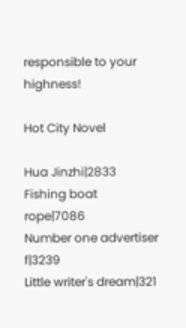responsible to your highness!

Hot City Novel

Hua Jinzhi|2833
Fishing boat rope|7086
Number one advertiser f|3239
Little writer's dream|321